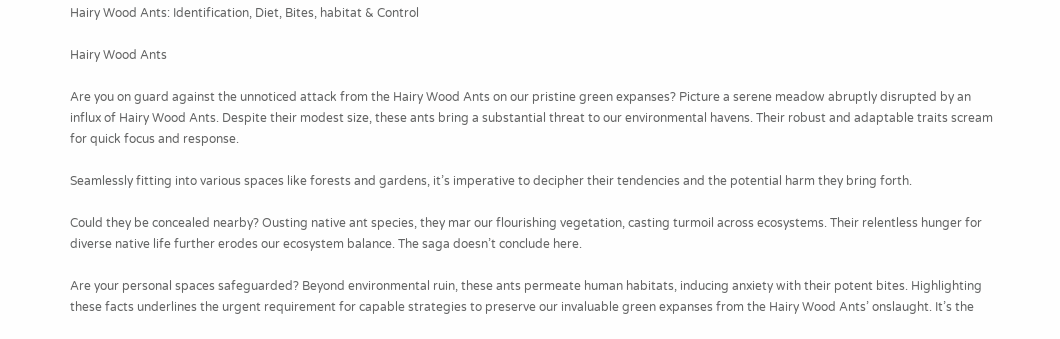Hairy Wood Ants: Identification, Diet, Bites, habitat & Control

Hairy Wood Ants

Are you on guard against the unnoticed attack from the Hairy Wood Ants on our pristine green expanses? Picture a serene meadow abruptly disrupted by an influx of Hairy Wood Ants. Despite their modest size, these ants bring a substantial threat to our environmental havens. Their robust and adaptable traits scream for quick focus and response.

Seamlessly fitting into various spaces like forests and gardens, it’s imperative to decipher their tendencies and the potential harm they bring forth.

Could they be concealed nearby? Ousting native ant species, they mar our flourishing vegetation, casting turmoil across ecosystems. Their relentless hunger for diverse native life further erodes our ecosystem balance. The saga doesn’t conclude here.

Are your personal spaces safeguarded? Beyond environmental ruin, these ants permeate human habitats, inducing anxiety with their potent bites. Highlighting these facts underlines the urgent requirement for capable strategies to preserve our invaluable green expanses from the Hairy Wood Ants’ onslaught. It’s the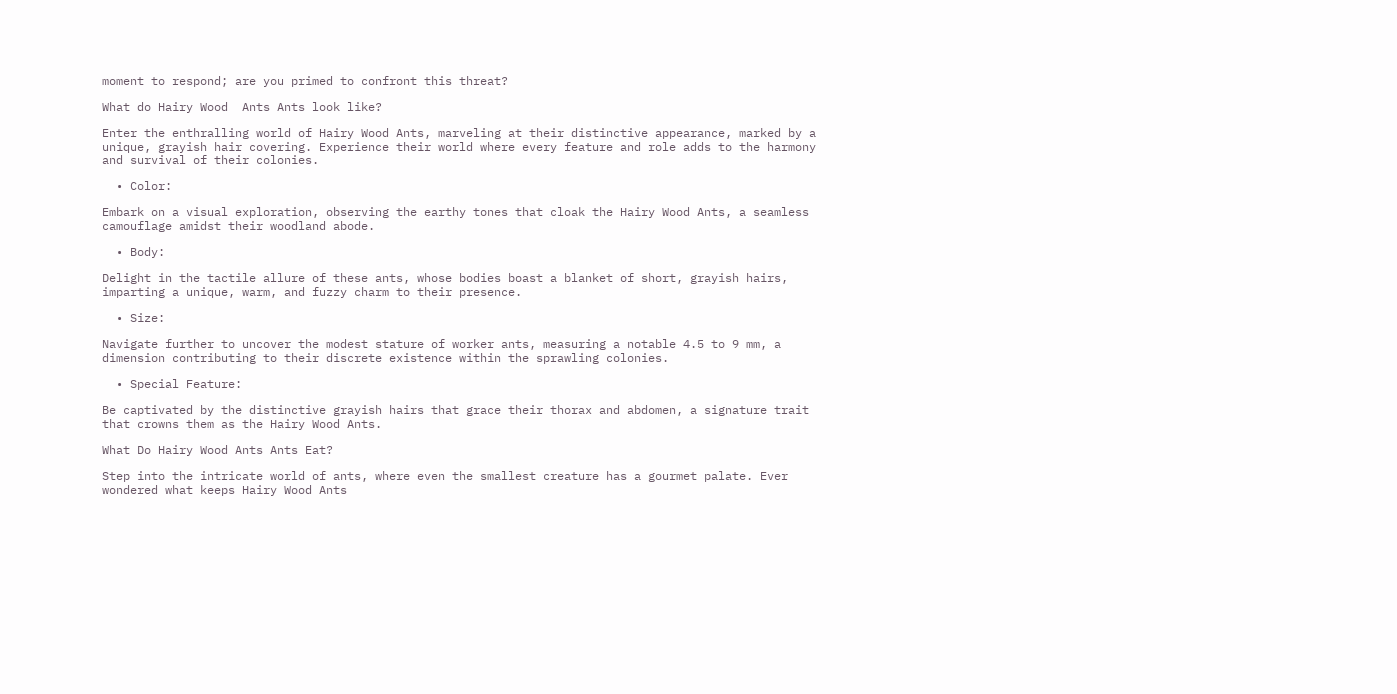moment to respond; are you primed to confront this threat?

What do Hairy Wood  Ants Ants look like?

Enter the enthralling world of Hairy Wood Ants, marveling at their distinctive appearance, marked by a unique, grayish hair covering. Experience their world where every feature and role adds to the harmony and survival of their colonies.

  • Color:

Embark on a visual exploration, observing the earthy tones that cloak the Hairy Wood Ants, a seamless camouflage amidst their woodland abode.

  • Body:

Delight in the tactile allure of these ants, whose bodies boast a blanket of short, grayish hairs, imparting a unique, warm, and fuzzy charm to their presence.

  • Size:

Navigate further to uncover the modest stature of worker ants, measuring a notable 4.5 to 9 mm, a dimension contributing to their discrete existence within the sprawling colonies.

  • Special Feature:

Be captivated by the distinctive grayish hairs that grace their thorax and abdomen, a signature trait that crowns them as the Hairy Wood Ants.

What Do Hairy Wood Ants Ants Eat?

Step into the intricate world of ants, where even the smallest creature has a gourmet palate. Ever wondered what keeps Hairy Wood Ants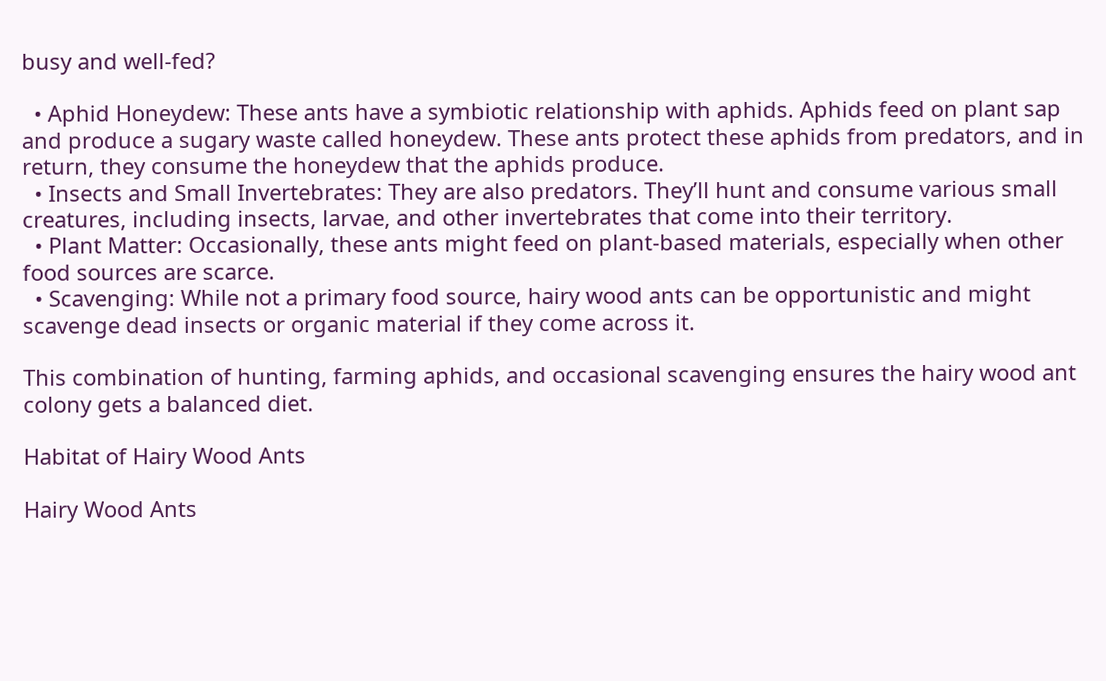busy and well-fed?

  • Aphid Honeydew: These ants have a symbiotic relationship with aphids. Aphids feed on plant sap and produce a sugary waste called honeydew. These ants protect these aphids from predators, and in return, they consume the honeydew that the aphids produce.
  • Insects and Small Invertebrates: They are also predators. They’ll hunt and consume various small creatures, including insects, larvae, and other invertebrates that come into their territory.
  • Plant Matter: Occasionally, these ants might feed on plant-based materials, especially when other food sources are scarce.
  • Scavenging: While not a primary food source, hairy wood ants can be opportunistic and might scavenge dead insects or organic material if they come across it.

This combination of hunting, farming aphids, and occasional scavenging ensures the hairy wood ant colony gets a balanced diet.

Habitat of Hairy Wood Ants

Hairy Wood Ants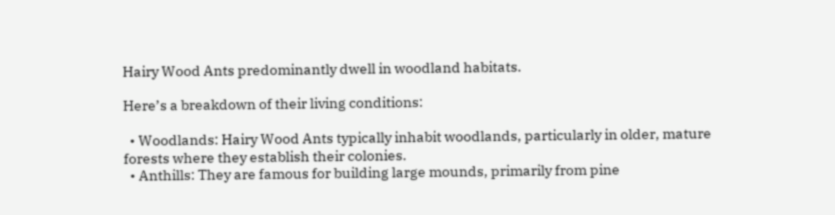Hairy Wood Ants predominantly dwell in woodland habitats.

Here’s a breakdown of their living conditions:

  • Woodlands: Hairy Wood Ants typically inhabit woodlands, particularly in older, mature forests where they establish their colonies.
  • Anthills: They are famous for building large mounds, primarily from pine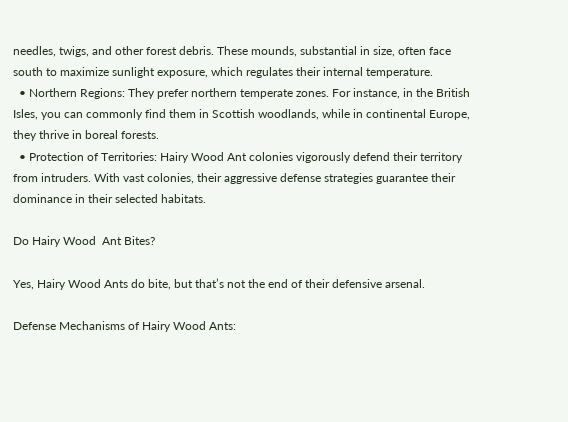needles, twigs, and other forest debris. These mounds, substantial in size, often face south to maximize sunlight exposure, which regulates their internal temperature.
  • Northern Regions: They prefer northern temperate zones. For instance, in the British Isles, you can commonly find them in Scottish woodlands, while in continental Europe, they thrive in boreal forests.
  • Protection of Territories: Hairy Wood Ant colonies vigorously defend their territory from intruders. With vast colonies, their aggressive defense strategies guarantee their dominance in their selected habitats.

Do Hairy Wood  Ant Bites?

Yes, Hairy Wood Ants do bite, but that’s not the end of their defensive arsenal.

Defense Mechanisms of Hairy Wood Ants: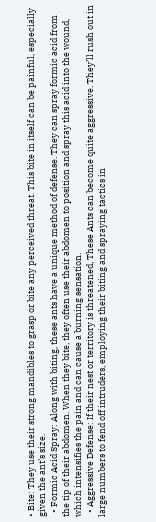• Bite: They use their strong mandibles to grasp or bite any perceived threat. This bite in itself can be painful, especially given the ant’s size.
  • Formic Acid Spray: Along with biting, these ants have a unique method of defense. They can spray formic acid from the tip of their abdomen. When they bite, they often use their abdomen to position and spray this acid into the wound, which intensifies the pain and can cause a burning sensation.
  • Aggressive Defense: If their nest or territory is threatened, These Ants can become quite aggressive. They’ll rush out in large numbers to fend off intruders, employing their biting and spraying tactics in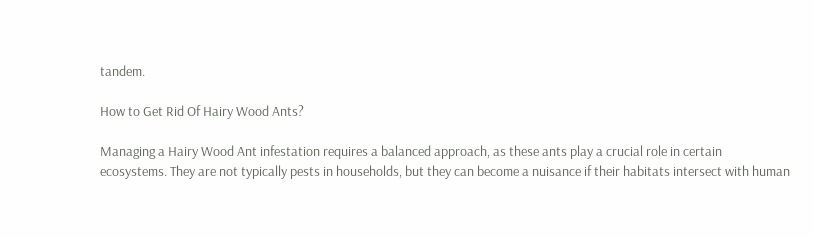tandem.

How to Get Rid Of Hairy Wood Ants?

Managing a Hairy Wood Ant infestation requires a balanced approach, as these ants play a crucial role in certain ecosystems. They are not typically pests in households, but they can become a nuisance if their habitats intersect with human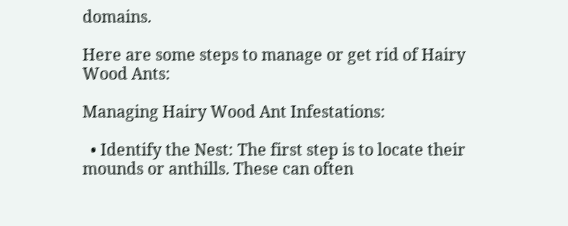domains.

Here are some steps to manage or get rid of Hairy Wood Ants:

Managing Hairy Wood Ant Infestations:

  • Identify the Nest: The first step is to locate their mounds or anthills. These can often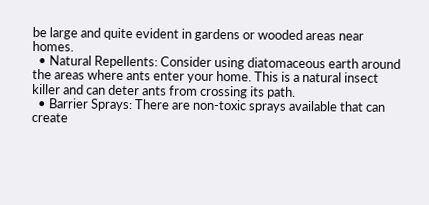be large and quite evident in gardens or wooded areas near homes.
  • Natural Repellents: Consider using diatomaceous earth around the areas where ants enter your home. This is a natural insect killer and can deter ants from crossing its path.
  • Barrier Sprays: There are non-toxic sprays available that can create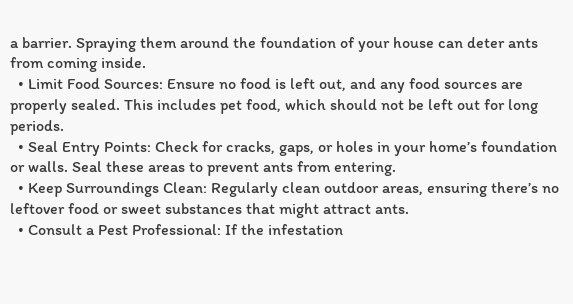a barrier. Spraying them around the foundation of your house can deter ants from coming inside.
  • Limit Food Sources: Ensure no food is left out, and any food sources are properly sealed. This includes pet food, which should not be left out for long periods.
  • Seal Entry Points: Check for cracks, gaps, or holes in your home’s foundation or walls. Seal these areas to prevent ants from entering.
  • Keep Surroundings Clean: Regularly clean outdoor areas, ensuring there’s no leftover food or sweet substances that might attract ants.
  • Consult a Pest Professional: If the infestation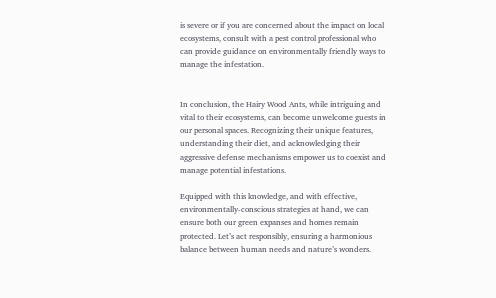is severe or if you are concerned about the impact on local ecosystems, consult with a pest control professional who can provide guidance on environmentally friendly ways to manage the infestation.


In conclusion, the Hairy Wood Ants, while intriguing and vital to their ecosystems, can become unwelcome guests in our personal spaces. Recognizing their unique features, understanding their diet, and acknowledging their aggressive defense mechanisms empower us to coexist and manage potential infestations.

Equipped with this knowledge, and with effective, environmentally-conscious strategies at hand, we can ensure both our green expanses and homes remain protected. Let’s act responsibly, ensuring a harmonious balance between human needs and nature’s wonders.